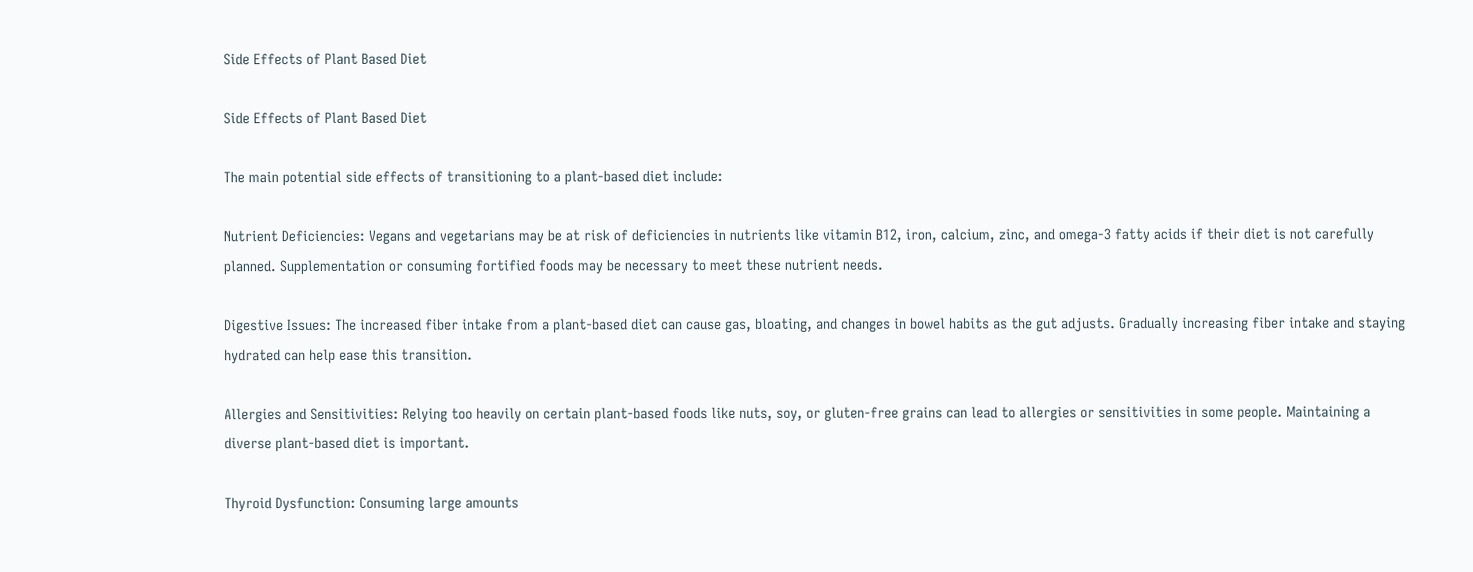Side Effects of Plant Based Diet

Side Effects of Plant Based Diet

The main potential side effects of transitioning to a plant-based diet include:

Nutrient Deficiencies: Vegans and vegetarians may be at risk of deficiencies in nutrients like vitamin B12, iron, calcium, zinc, and omega-3 fatty acids if their diet is not carefully planned. Supplementation or consuming fortified foods may be necessary to meet these nutrient needs.

Digestive Issues: The increased fiber intake from a plant-based diet can cause gas, bloating, and changes in bowel habits as the gut adjusts. Gradually increasing fiber intake and staying hydrated can help ease this transition.

Allergies and Sensitivities: Relying too heavily on certain plant-based foods like nuts, soy, or gluten-free grains can lead to allergies or sensitivities in some people. Maintaining a diverse plant-based diet is important.

Thyroid Dysfunction: Consuming large amounts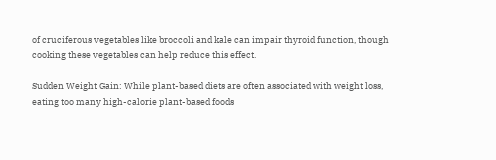of cruciferous vegetables like broccoli and kale can impair thyroid function, though cooking these vegetables can help reduce this effect.

Sudden Weight Gain: While plant-based diets are often associated with weight loss, eating too many high-calorie plant-based foods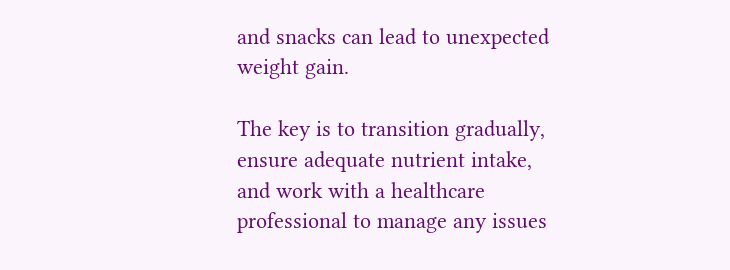and snacks can lead to unexpected weight gain.

The key is to transition gradually, ensure adequate nutrient intake, and work with a healthcare professional to manage any issues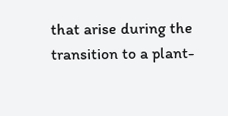that arise during the transition to a plant-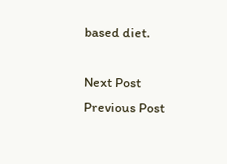based diet.

Next Post Previous Post